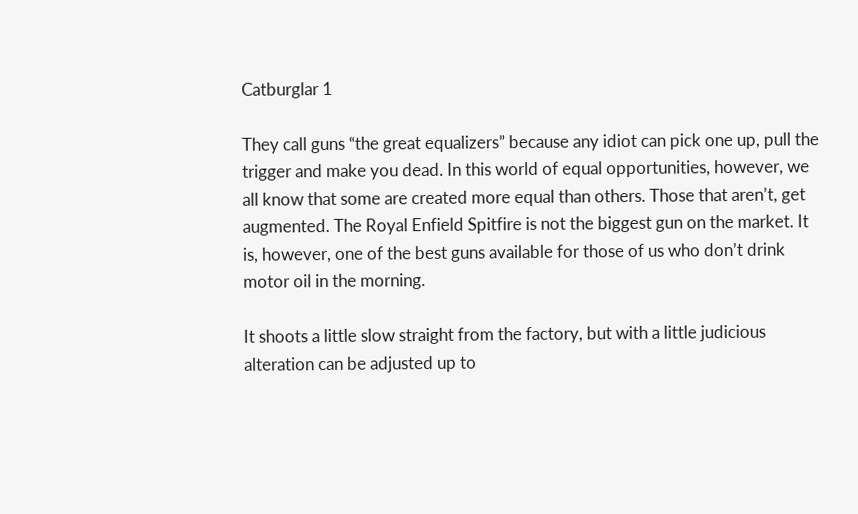Catburglar 1

They call guns “the great equalizers” because any idiot can pick one up, pull the trigger and make you dead. In this world of equal opportunities, however, we all know that some are created more equal than others. Those that aren’t, get augmented. The Royal Enfield Spitfire is not the biggest gun on the market. It is, however, one of the best guns available for those of us who don’t drink motor oil in the morning.

It shoots a little slow straight from the factory, but with a little judicious alteration can be adjusted up to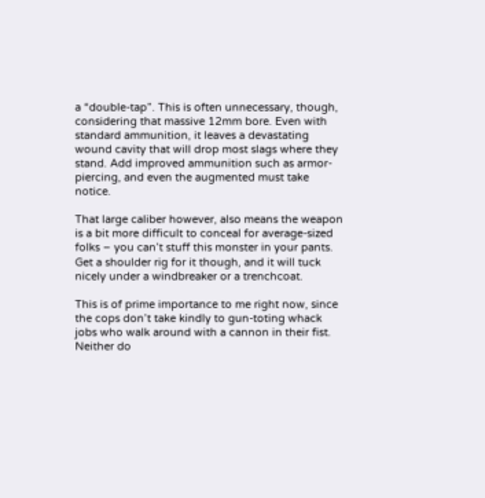a “double-tap”. This is often unnecessary, though, considering that massive 12mm bore. Even with standard ammunition, it leaves a devastating wound cavity that will drop most slags where they stand. Add improved ammunition such as armor-piercing, and even the augmented must take notice.

That large caliber however, also means the weapon is a bit more difficult to conceal for average-sized folks – you can’t stuff this monster in your pants. Get a shoulder rig for it though, and it will tuck nicely under a windbreaker or a trenchcoat.

This is of prime importance to me right now, since the cops don’t take kindly to gun-toting whack jobs who walk around with a cannon in their fist. Neither do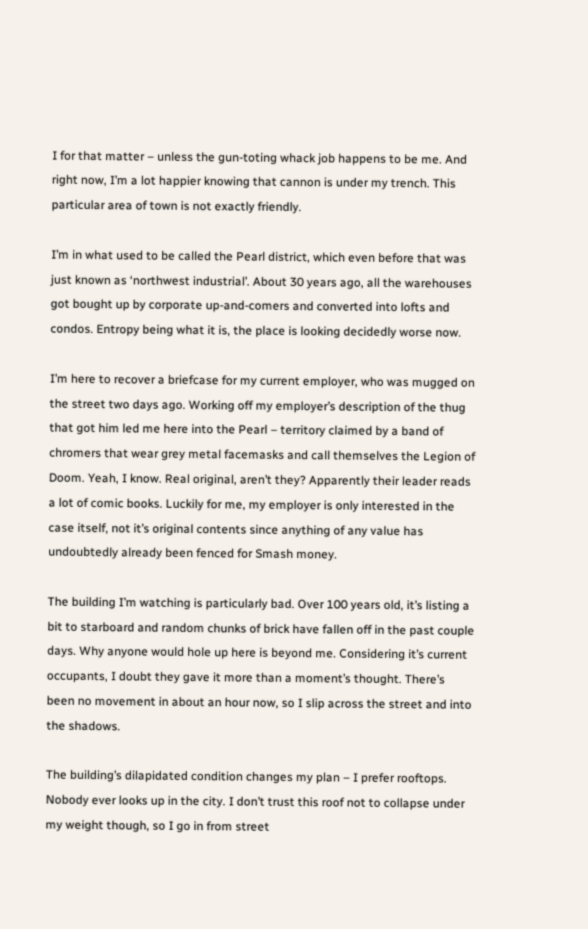I for that matter – unless the gun-toting whack job happens to be me. And right now, I’m a lot happier knowing that cannon is under my trench. This particular area of town is not exactly friendly.

I’m in what used to be called the Pearl district, which even before that was just known as ‘northwest industrial’. About 30 years ago, all the warehouses got bought up by corporate up-and-comers and converted into lofts and condos. Entropy being what it is, the place is looking decidedly worse now.

I’m here to recover a briefcase for my current employer, who was mugged on the street two days ago. Working off my employer’s description of the thug that got him led me here into the Pearl – territory claimed by a band of chromers that wear grey metal facemasks and call themselves the Legion of Doom. Yeah, I know. Real original, aren’t they? Apparently their leader reads a lot of comic books. Luckily for me, my employer is only interested in the case itself, not it’s original contents since anything of any value has undoubtedly already been fenced for Smash money.

The building I’m watching is particularly bad. Over 100 years old, it’s listing a bit to starboard and random chunks of brick have fallen off in the past couple days. Why anyone would hole up here is beyond me. Considering it’s current occupants, I doubt they gave it more than a moment’s thought. There’s been no movement in about an hour now, so I slip across the street and into the shadows.

The building’s dilapidated condition changes my plan – I prefer rooftops. Nobody ever looks up in the city. I don’t trust this roof not to collapse under my weight though, so I go in from street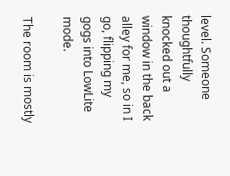level. Someone thoughtfully knocked out a window in the back alley for me, so in I go, flipping my gogs into LowLite mode.

The room is mostly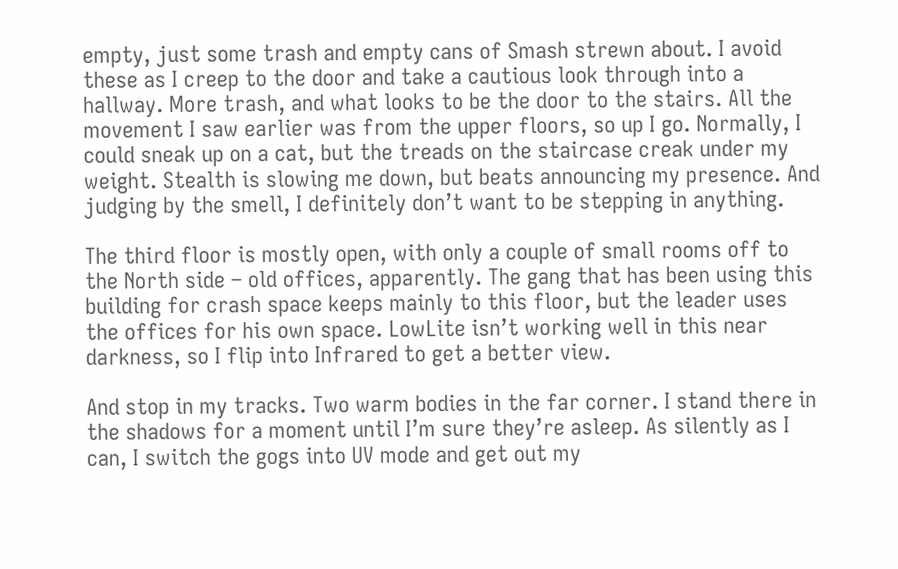empty, just some trash and empty cans of Smash strewn about. I avoid these as I creep to the door and take a cautious look through into a hallway. More trash, and what looks to be the door to the stairs. All the movement I saw earlier was from the upper floors, so up I go. Normally, I could sneak up on a cat, but the treads on the staircase creak under my weight. Stealth is slowing me down, but beats announcing my presence. And judging by the smell, I definitely don’t want to be stepping in anything.

The third floor is mostly open, with only a couple of small rooms off to the North side – old offices, apparently. The gang that has been using this building for crash space keeps mainly to this floor, but the leader uses the offices for his own space. LowLite isn’t working well in this near darkness, so I flip into Infrared to get a better view.

And stop in my tracks. Two warm bodies in the far corner. I stand there in the shadows for a moment until I’m sure they’re asleep. As silently as I can, I switch the gogs into UV mode and get out my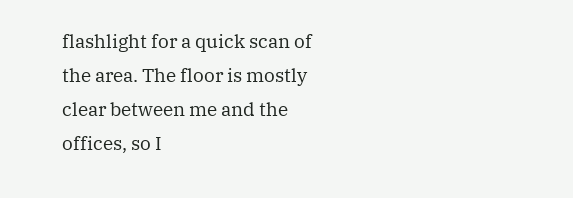flashlight for a quick scan of the area. The floor is mostly clear between me and the offices, so I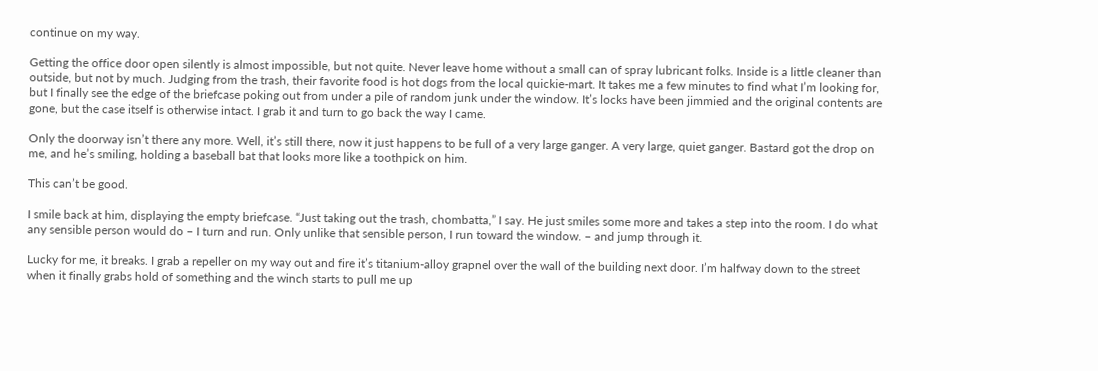continue on my way.

Getting the office door open silently is almost impossible, but not quite. Never leave home without a small can of spray lubricant folks. Inside is a little cleaner than outside, but not by much. Judging from the trash, their favorite food is hot dogs from the local quickie-mart. It takes me a few minutes to find what I’m looking for, but I finally see the edge of the briefcase poking out from under a pile of random junk under the window. It’s locks have been jimmied and the original contents are gone, but the case itself is otherwise intact. I grab it and turn to go back the way I came.

Only the doorway isn’t there any more. Well, it’s still there, now it just happens to be full of a very large ganger. A very large, quiet ganger. Bastard got the drop on me, and he’s smiling, holding a baseball bat that looks more like a toothpick on him.

This can’t be good.

I smile back at him, displaying the empty briefcase. “Just taking out the trash, chombatta,” I say. He just smiles some more and takes a step into the room. I do what any sensible person would do – I turn and run. Only unlike that sensible person, I run toward the window. – and jump through it.

Lucky for me, it breaks. I grab a repeller on my way out and fire it’s titanium-alloy grapnel over the wall of the building next door. I’m halfway down to the street when it finally grabs hold of something and the winch starts to pull me up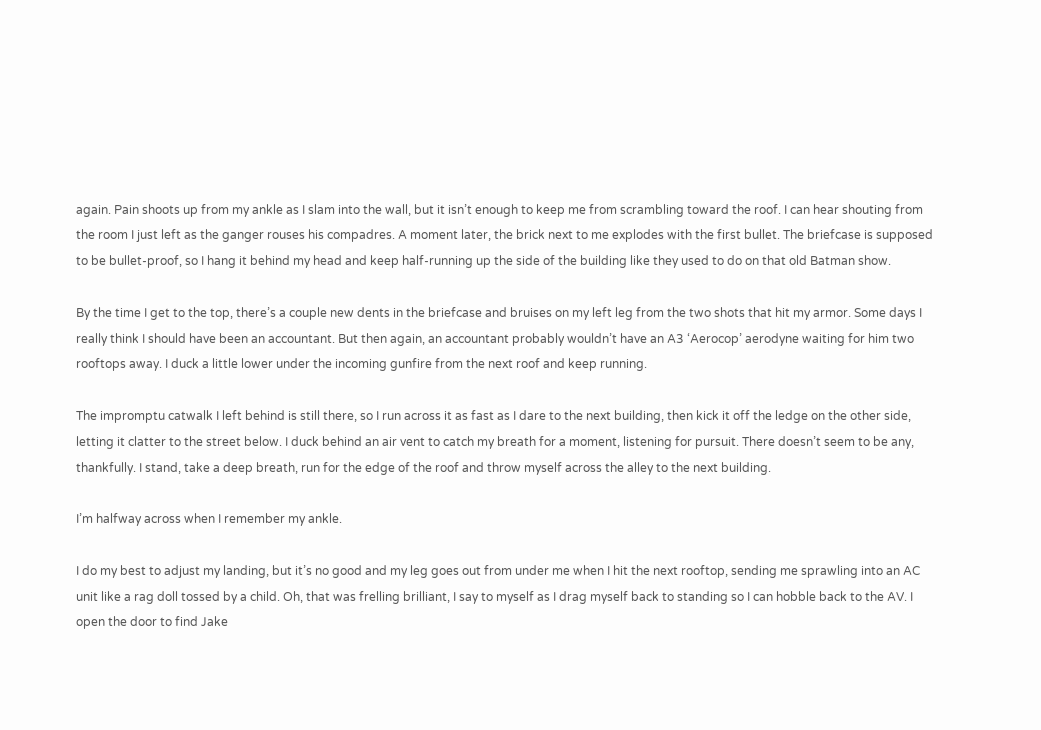again. Pain shoots up from my ankle as I slam into the wall, but it isn’t enough to keep me from scrambling toward the roof. I can hear shouting from the room I just left as the ganger rouses his compadres. A moment later, the brick next to me explodes with the first bullet. The briefcase is supposed to be bullet-proof, so I hang it behind my head and keep half-running up the side of the building like they used to do on that old Batman show.

By the time I get to the top, there’s a couple new dents in the briefcase and bruises on my left leg from the two shots that hit my armor. Some days I really think I should have been an accountant. But then again, an accountant probably wouldn’t have an A3 ‘Aerocop’ aerodyne waiting for him two rooftops away. I duck a little lower under the incoming gunfire from the next roof and keep running.

The impromptu catwalk I left behind is still there, so I run across it as fast as I dare to the next building, then kick it off the ledge on the other side, letting it clatter to the street below. I duck behind an air vent to catch my breath for a moment, listening for pursuit. There doesn’t seem to be any, thankfully. I stand, take a deep breath, run for the edge of the roof and throw myself across the alley to the next building.

I’m halfway across when I remember my ankle.

I do my best to adjust my landing, but it’s no good and my leg goes out from under me when I hit the next rooftop, sending me sprawling into an AC unit like a rag doll tossed by a child. Oh, that was frelling brilliant, I say to myself as I drag myself back to standing so I can hobble back to the AV. I open the door to find Jake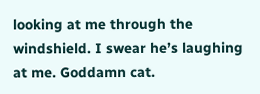looking at me through the windshield. I swear he’s laughing at me. Goddamn cat.